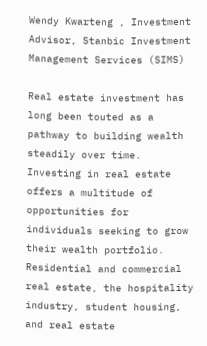Wendy Kwarteng , Investment Advisor, Stanbic Investment Management Services (SIMS)

Real estate investment has long been touted as a pathway to building wealth steadily over time. Investing in real estate offers a multitude of opportunities for individuals seeking to grow their wealth portfolio. Residential and commercial real estate, the hospitality industry, student housing, and real estate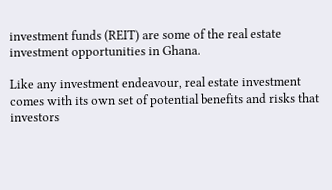investment funds (REIT) are some of the real estate investment opportunities in Ghana.

Like any investment endeavour, real estate investment comes with its own set of potential benefits and risks that investors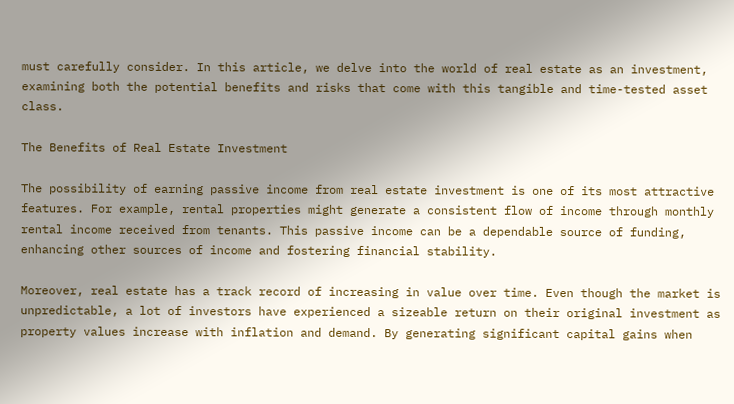must carefully consider. In this article, we delve into the world of real estate as an investment, examining both the potential benefits and risks that come with this tangible and time-tested asset class.

The Benefits of Real Estate Investment

The possibility of earning passive income from real estate investment is one of its most attractive features. For example, rental properties might generate a consistent flow of income through monthly rental income received from tenants. This passive income can be a dependable source of funding, enhancing other sources of income and fostering financial stability.

Moreover, real estate has a track record of increasing in value over time. Even though the market is unpredictable, a lot of investors have experienced a sizeable return on their original investment as property values increase with inflation and demand. By generating significant capital gains when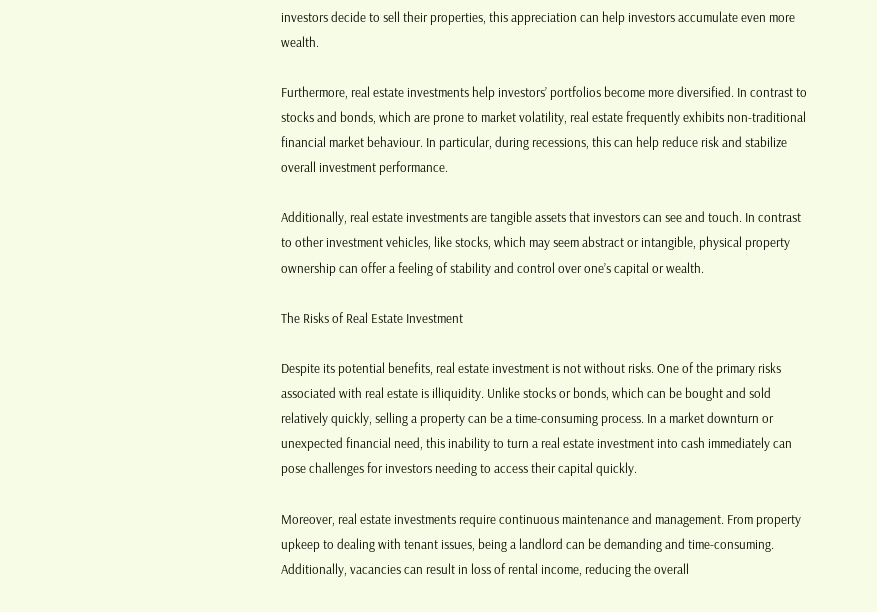investors decide to sell their properties, this appreciation can help investors accumulate even more wealth.

Furthermore, real estate investments help investors’ portfolios become more diversified. In contrast to stocks and bonds, which are prone to market volatility, real estate frequently exhibits non-traditional financial market behaviour. In particular, during recessions, this can help reduce risk and stabilize overall investment performance.

Additionally, real estate investments are tangible assets that investors can see and touch. In contrast to other investment vehicles, like stocks, which may seem abstract or intangible, physical property ownership can offer a feeling of stability and control over one’s capital or wealth.

The Risks of Real Estate Investment

Despite its potential benefits, real estate investment is not without risks. One of the primary risks associated with real estate is illiquidity. Unlike stocks or bonds, which can be bought and sold relatively quickly, selling a property can be a time-consuming process. In a market downturn or unexpected financial need, this inability to turn a real estate investment into cash immediately can pose challenges for investors needing to access their capital quickly.

Moreover, real estate investments require continuous maintenance and management. From property upkeep to dealing with tenant issues, being a landlord can be demanding and time-consuming. Additionally, vacancies can result in loss of rental income, reducing the overall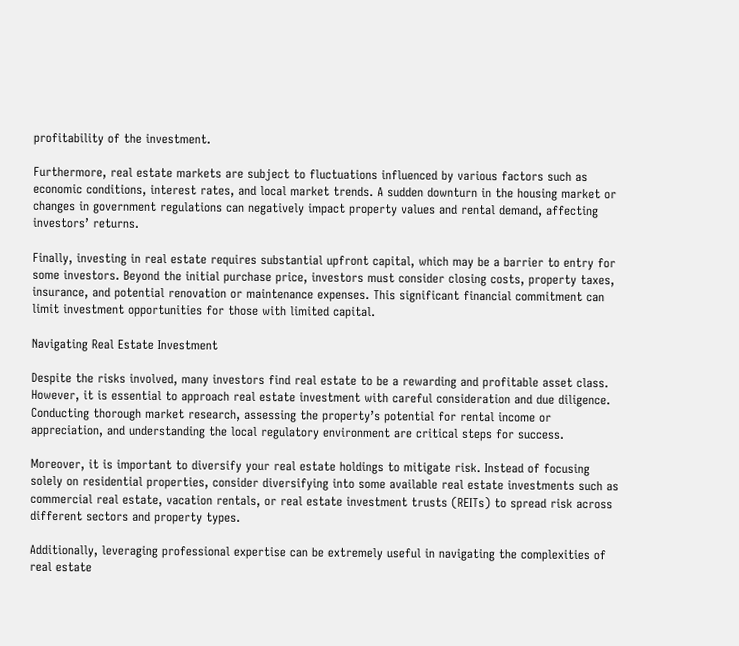profitability of the investment.

Furthermore, real estate markets are subject to fluctuations influenced by various factors such as economic conditions, interest rates, and local market trends. A sudden downturn in the housing market or changes in government regulations can negatively impact property values and rental demand, affecting investors’ returns.

Finally, investing in real estate requires substantial upfront capital, which may be a barrier to entry for some investors. Beyond the initial purchase price, investors must consider closing costs, property taxes, insurance, and potential renovation or maintenance expenses. This significant financial commitment can limit investment opportunities for those with limited capital.

Navigating Real Estate Investment

Despite the risks involved, many investors find real estate to be a rewarding and profitable asset class. However, it is essential to approach real estate investment with careful consideration and due diligence. Conducting thorough market research, assessing the property’s potential for rental income or appreciation, and understanding the local regulatory environment are critical steps for success.

Moreover, it is important to diversify your real estate holdings to mitigate risk. Instead of focusing solely on residential properties, consider diversifying into some available real estate investments such as commercial real estate, vacation rentals, or real estate investment trusts (REITs) to spread risk across different sectors and property types.

Additionally, leveraging professional expertise can be extremely useful in navigating the complexities of real estate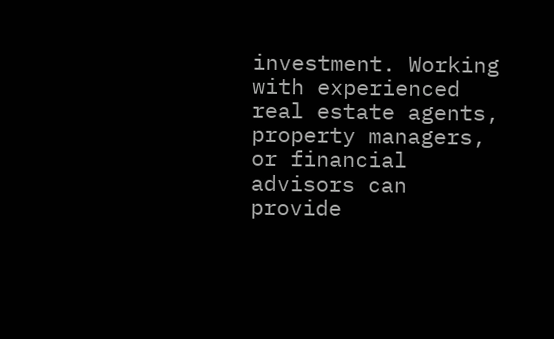investment. Working with experienced real estate agents, property managers, or financial advisors can provide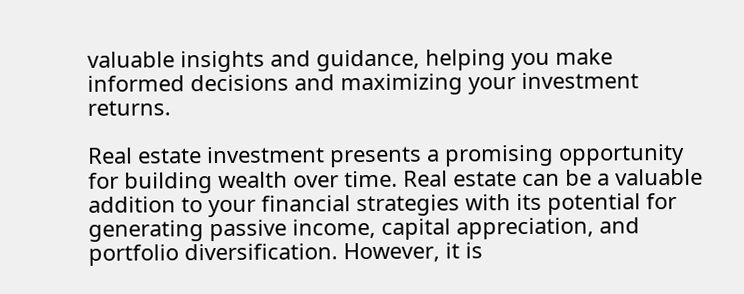valuable insights and guidance, helping you make informed decisions and maximizing your investment returns.

Real estate investment presents a promising opportunity for building wealth over time. Real estate can be a valuable addition to your financial strategies with its potential for generating passive income, capital appreciation, and portfolio diversification. However, it is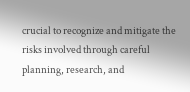crucial to recognize and mitigate the risks involved through careful planning, research, and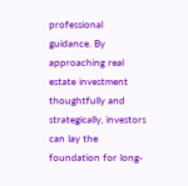professional guidance. By approaching real estate investment thoughtfully and strategically, investors can lay the foundation for long-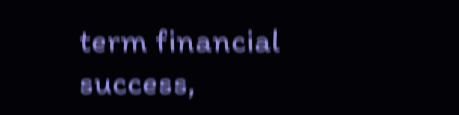term financial success,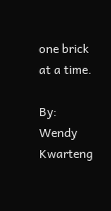one brick at a time.

By: Wendy Kwarteng